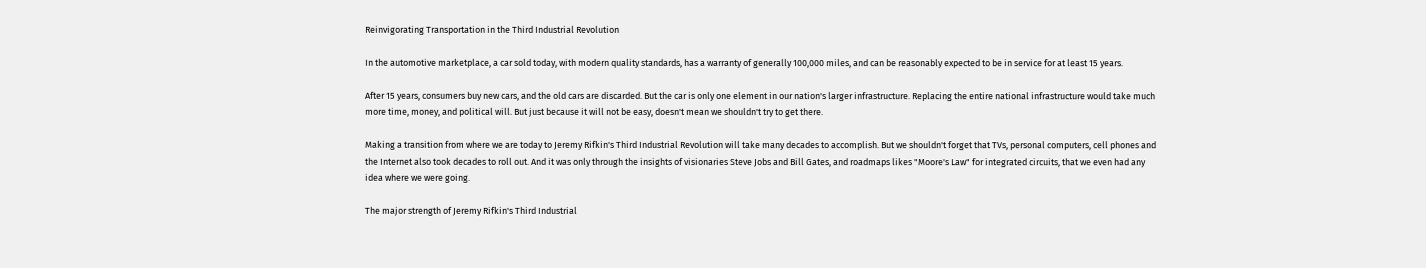Reinvigorating Transportation in the Third Industrial Revolution

In the automotive marketplace, a car sold today, with modern quality standards, has a warranty of generally 100,000 miles, and can be reasonably expected to be in service for at least 15 years.

After 15 years, consumers buy new cars, and the old cars are discarded. But the car is only one element in our nation's larger infrastructure. Replacing the entire national infrastructure would take much more time, money, and political will. But just because it will not be easy, doesn't mean we shouldn't try to get there.

Making a transition from where we are today to Jeremy Rifkin's Third Industrial Revolution will take many decades to accomplish. But we shouldn't forget that TVs, personal computers, cell phones and the Internet also took decades to roll out. And it was only through the insights of visionaries Steve Jobs and Bill Gates, and roadmaps likes "Moore's Law" for integrated circuits, that we even had any idea where we were going.

The major strength of Jeremy Rifkin's Third Industrial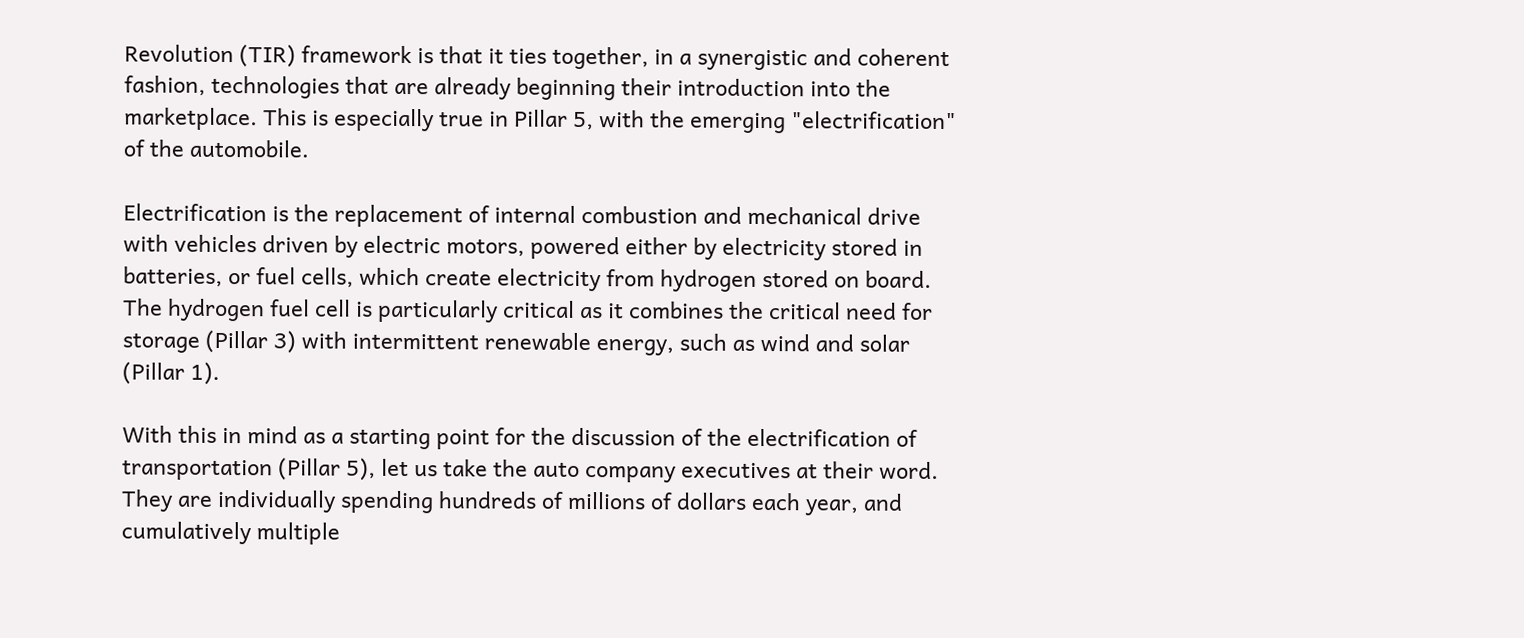Revolution (TIR) framework is that it ties together, in a synergistic and coherent fashion, technologies that are already beginning their introduction into the marketplace. This is especially true in Pillar 5, with the emerging "electrification" of the automobile.

Electrification is the replacement of internal combustion and mechanical drive with vehicles driven by electric motors, powered either by electricity stored in batteries, or fuel cells, which create electricity from hydrogen stored on board. The hydrogen fuel cell is particularly critical as it combines the critical need for storage (Pillar 3) with intermittent renewable energy, such as wind and solar (Pillar 1).

With this in mind as a starting point for the discussion of the electrification of transportation (Pillar 5), let us take the auto company executives at their word. They are individually spending hundreds of millions of dollars each year, and cumulatively multiple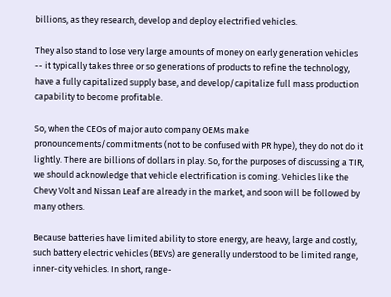billions, as they research, develop and deploy electrified vehicles.

They also stand to lose very large amounts of money on early generation vehicles -- it typically takes three or so generations of products to refine the technology, have a fully capitalized supply base, and develop/capitalize full mass production capability to become profitable.

So, when the CEOs of major auto company OEMs make pronouncements/commitments (not to be confused with PR hype), they do not do it lightly. There are billions of dollars in play. So, for the purposes of discussing a TIR, we should acknowledge that vehicle electrification is coming. Vehicles like the Chevy Volt and Nissan Leaf are already in the market, and soon will be followed by many others.

Because batteries have limited ability to store energy, are heavy, large and costly, such battery electric vehicles (BEVs) are generally understood to be limited range, inner-city vehicles. In short, range-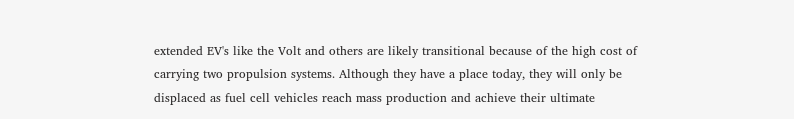extended EV's like the Volt and others are likely transitional because of the high cost of carrying two propulsion systems. Although they have a place today, they will only be displaced as fuel cell vehicles reach mass production and achieve their ultimate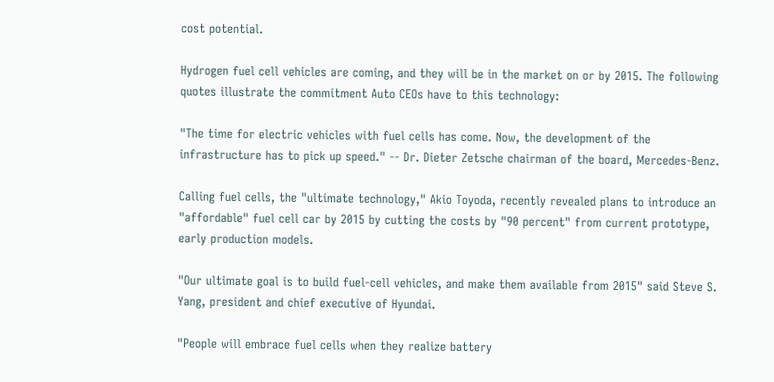cost potential.

Hydrogen fuel cell vehicles are coming, and they will be in the market on or by 2015. The following quotes illustrate the commitment Auto CEOs have to this technology:

"The time for electric vehicles with fuel cells has come. Now, the development of the infrastructure has to pick up speed." -- Dr. Dieter Zetsche chairman of the board, Mercedes-Benz.

Calling fuel cells, the "ultimate technology," Akio Toyoda, recently revealed plans to introduce an "affordable" fuel cell car by 2015 by cutting the costs by "90 percent" from current prototype, early production models.

"Our ultimate goal is to build fuel-cell vehicles, and make them available from 2015" said Steve S. Yang, president and chief executive of Hyundai.

"People will embrace fuel cells when they realize battery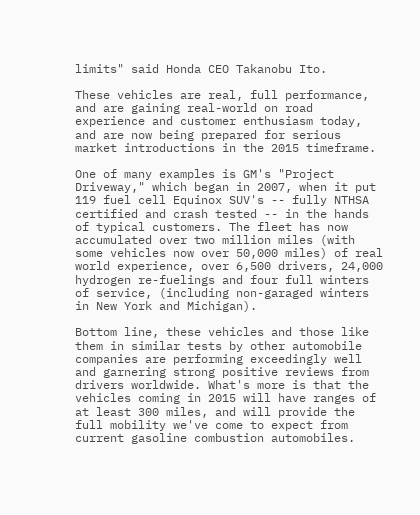limits" said Honda CEO Takanobu Ito.

These vehicles are real, full performance, and are gaining real-world on road experience and customer enthusiasm today, and are now being prepared for serious market introductions in the 2015 timeframe.

One of many examples is GM's "Project Driveway," which began in 2007, when it put 119 fuel cell Equinox SUV's -- fully NTHSA certified and crash tested -- in the hands of typical customers. The fleet has now accumulated over two million miles (with some vehicles now over 50,000 miles) of real world experience, over 6,500 drivers, 24,000 hydrogen re-fuelings and four full winters of service, (including non-garaged winters in New York and Michigan).

Bottom line, these vehicles and those like them in similar tests by other automobile companies are performing exceedingly well and garnering strong positive reviews from drivers worldwide. What's more is that the vehicles coming in 2015 will have ranges of at least 300 miles, and will provide the full mobility we've come to expect from current gasoline combustion automobiles.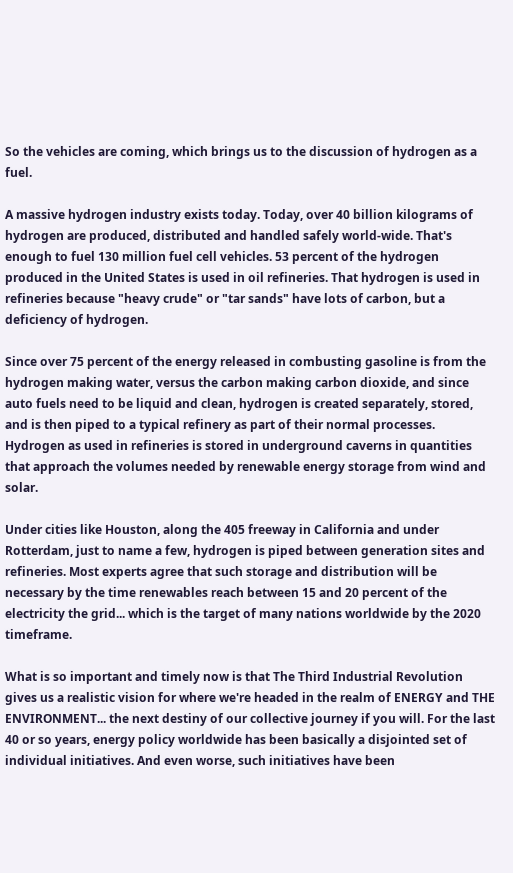So the vehicles are coming, which brings us to the discussion of hydrogen as a fuel.

A massive hydrogen industry exists today. Today, over 40 billion kilograms of hydrogen are produced, distributed and handled safely world-wide. That's enough to fuel 130 million fuel cell vehicles. 53 percent of the hydrogen produced in the United States is used in oil refineries. That hydrogen is used in refineries because "heavy crude" or "tar sands" have lots of carbon, but a deficiency of hydrogen.

Since over 75 percent of the energy released in combusting gasoline is from the hydrogen making water, versus the carbon making carbon dioxide, and since auto fuels need to be liquid and clean, hydrogen is created separately, stored, and is then piped to a typical refinery as part of their normal processes. Hydrogen as used in refineries is stored in underground caverns in quantities that approach the volumes needed by renewable energy storage from wind and solar.

Under cities like Houston, along the 405 freeway in California and under Rotterdam, just to name a few, hydrogen is piped between generation sites and refineries. Most experts agree that such storage and distribution will be necessary by the time renewables reach between 15 and 20 percent of the electricity the grid... which is the target of many nations worldwide by the 2020 timeframe.

What is so important and timely now is that The Third Industrial Revolution gives us a realistic vision for where we're headed in the realm of ENERGY and THE ENVIRONMENT... the next destiny of our collective journey if you will. For the last 40 or so years, energy policy worldwide has been basically a disjointed set of individual initiatives. And even worse, such initiatives have been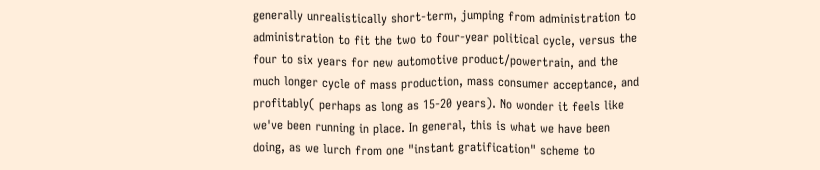generally unrealistically short-term, jumping from administration to administration to fit the two to four-year political cycle, versus the four to six years for new automotive product/powertrain, and the much longer cycle of mass production, mass consumer acceptance, and profitably( perhaps as long as 15-20 years). No wonder it feels like we've been running in place. In general, this is what we have been doing, as we lurch from one "instant gratification" scheme to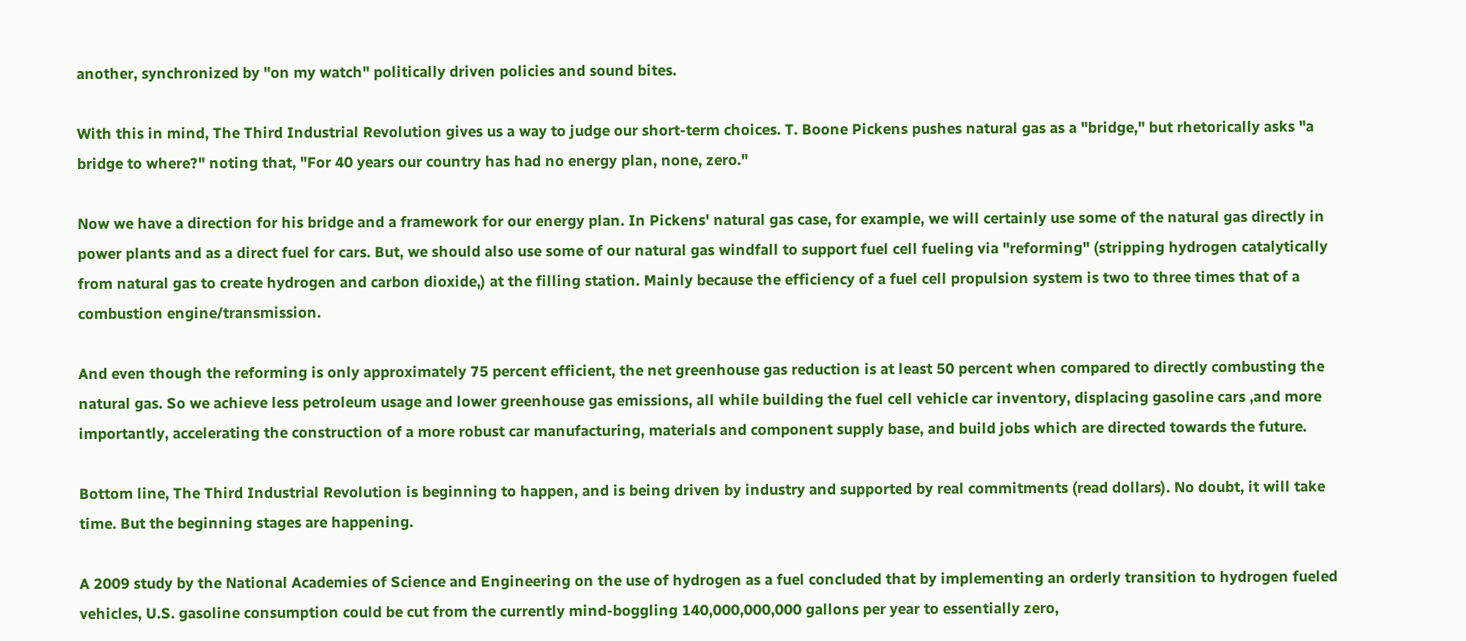another, synchronized by "on my watch" politically driven policies and sound bites.

With this in mind, The Third Industrial Revolution gives us a way to judge our short-term choices. T. Boone Pickens pushes natural gas as a "bridge," but rhetorically asks "a bridge to where?" noting that, "For 40 years our country has had no energy plan, none, zero."

Now we have a direction for his bridge and a framework for our energy plan. In Pickens' natural gas case, for example, we will certainly use some of the natural gas directly in power plants and as a direct fuel for cars. But, we should also use some of our natural gas windfall to support fuel cell fueling via "reforming" (stripping hydrogen catalytically from natural gas to create hydrogen and carbon dioxide,) at the filling station. Mainly because the efficiency of a fuel cell propulsion system is two to three times that of a combustion engine/transmission.

And even though the reforming is only approximately 75 percent efficient, the net greenhouse gas reduction is at least 50 percent when compared to directly combusting the natural gas. So we achieve less petroleum usage and lower greenhouse gas emissions, all while building the fuel cell vehicle car inventory, displacing gasoline cars ,and more importantly, accelerating the construction of a more robust car manufacturing, materials and component supply base, and build jobs which are directed towards the future.

Bottom line, The Third Industrial Revolution is beginning to happen, and is being driven by industry and supported by real commitments (read dollars). No doubt, it will take time. But the beginning stages are happening.

A 2009 study by the National Academies of Science and Engineering on the use of hydrogen as a fuel concluded that by implementing an orderly transition to hydrogen fueled vehicles, U.S. gasoline consumption could be cut from the currently mind-boggling 140,000,000,000 gallons per year to essentially zero,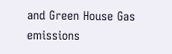and Green House Gas emissions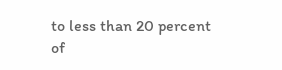to less than 20 percent of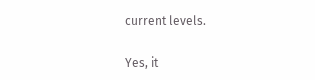current levels.

Yes, it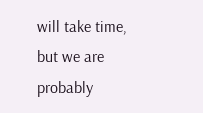will take time, but we are probably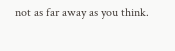not as far away as you think.